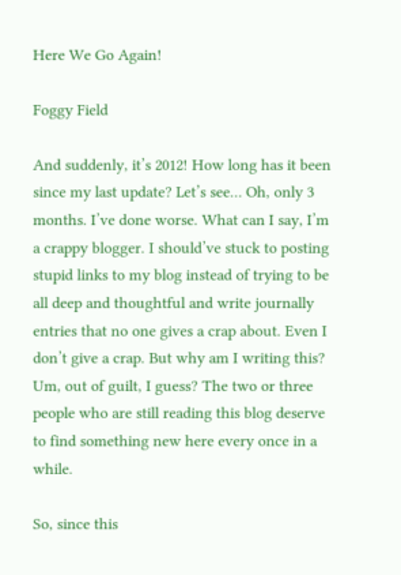Here We Go Again!

Foggy Field

And suddenly, it’s 2012! How long has it been since my last update? Let’s see… Oh, only 3 months. I’ve done worse. What can I say, I’m a crappy blogger. I should’ve stuck to posting stupid links to my blog instead of trying to be all deep and thoughtful and write journally entries that no one gives a crap about. Even I don’t give a crap. But why am I writing this? Um, out of guilt, I guess? The two or three people who are still reading this blog deserve to find something new here every once in a while.

So, since this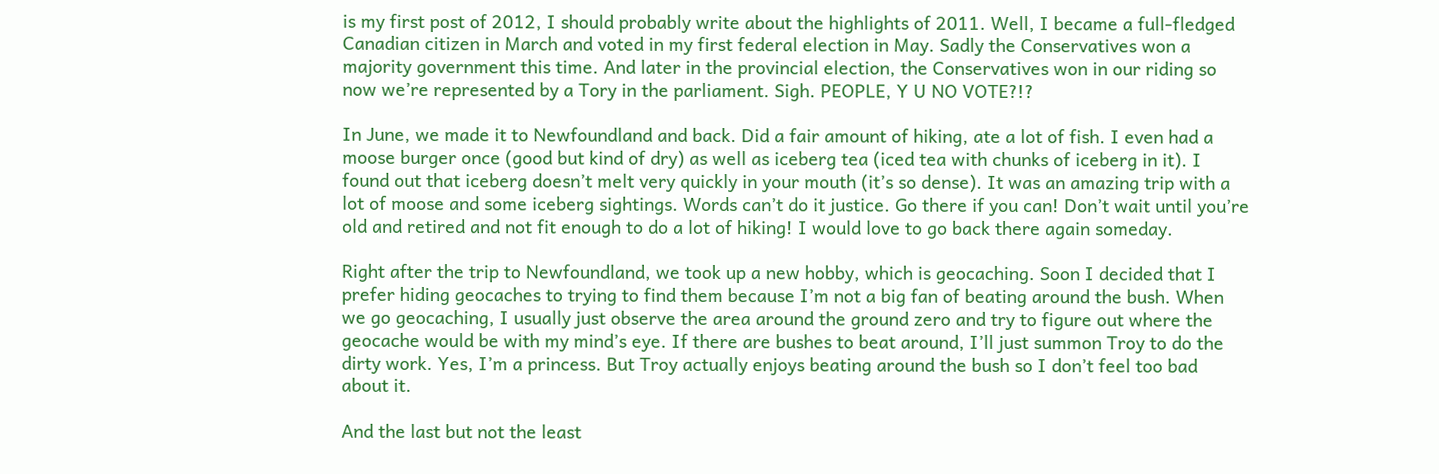is my first post of 2012, I should probably write about the highlights of 2011. Well, I became a full-fledged Canadian citizen in March and voted in my first federal election in May. Sadly the Conservatives won a majority government this time. And later in the provincial election, the Conservatives won in our riding so now we’re represented by a Tory in the parliament. Sigh. PEOPLE, Y U NO VOTE?!?

In June, we made it to Newfoundland and back. Did a fair amount of hiking, ate a lot of fish. I even had a moose burger once (good but kind of dry) as well as iceberg tea (iced tea with chunks of iceberg in it). I found out that iceberg doesn’t melt very quickly in your mouth (it’s so dense). It was an amazing trip with a lot of moose and some iceberg sightings. Words can’t do it justice. Go there if you can! Don’t wait until you’re old and retired and not fit enough to do a lot of hiking! I would love to go back there again someday.

Right after the trip to Newfoundland, we took up a new hobby, which is geocaching. Soon I decided that I prefer hiding geocaches to trying to find them because I’m not a big fan of beating around the bush. When we go geocaching, I usually just observe the area around the ground zero and try to figure out where the geocache would be with my mind’s eye. If there are bushes to beat around, I’ll just summon Troy to do the dirty work. Yes, I’m a princess. But Troy actually enjoys beating around the bush so I don’t feel too bad about it.

And the last but not the least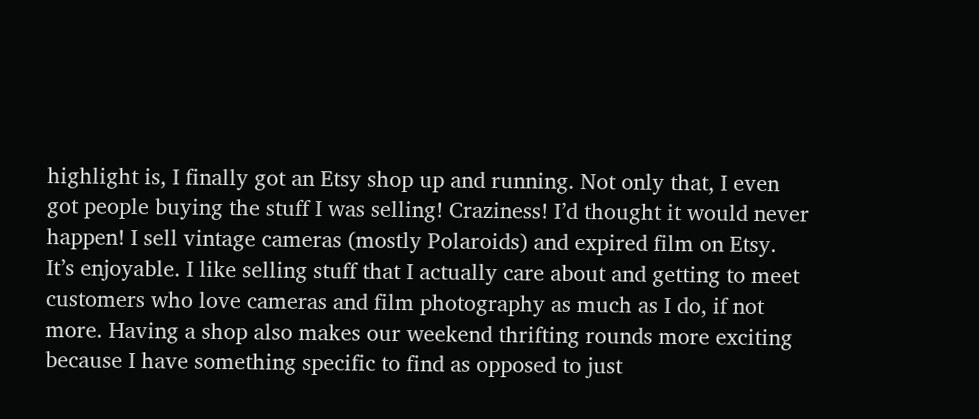highlight is, I finally got an Etsy shop up and running. Not only that, I even got people buying the stuff I was selling! Craziness! I’d thought it would never happen! I sell vintage cameras (mostly Polaroids) and expired film on Etsy. It’s enjoyable. I like selling stuff that I actually care about and getting to meet customers who love cameras and film photography as much as I do, if not more. Having a shop also makes our weekend thrifting rounds more exciting because I have something specific to find as opposed to just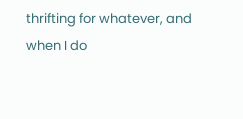thrifting for whatever, and when I do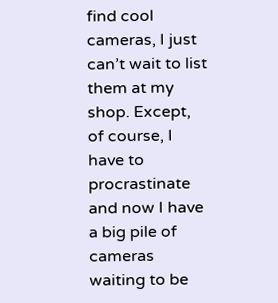find cool cameras, I just can’t wait to list them at my shop. Except, of course, I have to procrastinate and now I have a big pile of cameras waiting to be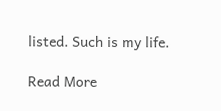listed. Such is my life.

Read More